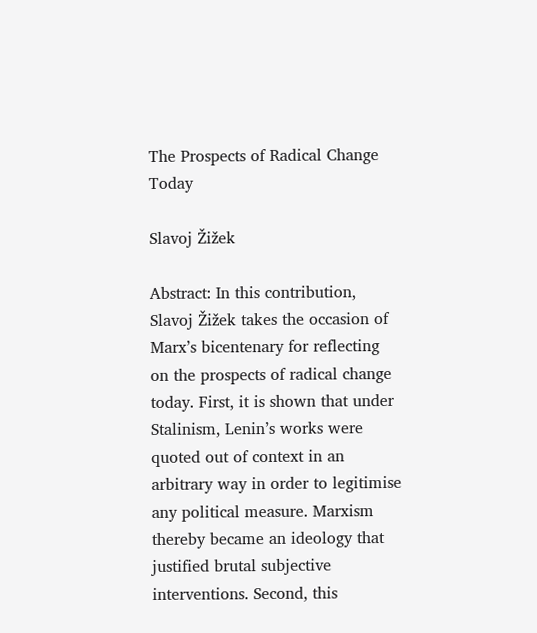The Prospects of Radical Change Today

Slavoj Žižek

Abstract: In this contribution, Slavoj Žižek takes the occasion of Marx’s bicentenary for reflecting on the prospects of radical change today. First, it is shown that under Stalinism, Lenin’s works were quoted out of context in an arbitrary way in order to legitimise any political measure. Marxism thereby became an ideology that justified brutal subjective interventions. Second, this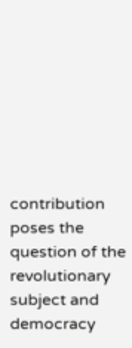contribution poses the question of the revolutionary subject and democracy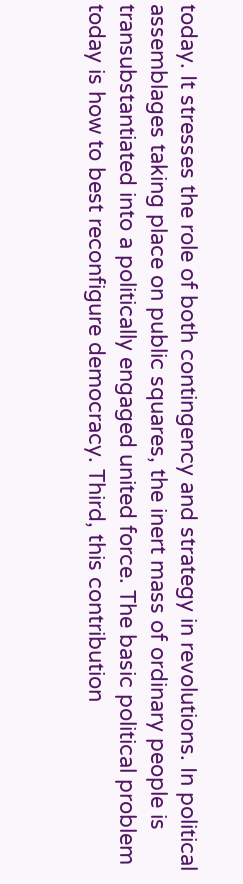today. It stresses the role of both contingency and strategy in revolutions. In political assemblages taking place on public squares, the inert mass of ordinary people is transubstantiated into a politically engaged united force. The basic political problem today is how to best reconfigure democracy. Third, this contribution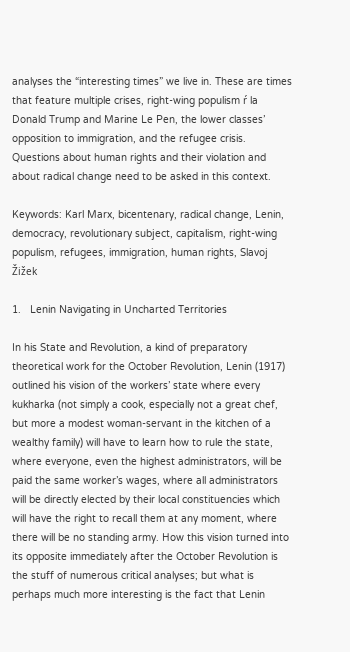analyses the “interesting times” we live in. These are times that feature multiple crises, right-wing populism ŕ la Donald Trump and Marine Le Pen, the lower classes’ opposition to immigration, and the refugee crisis. Questions about human rights and their violation and about radical change need to be asked in this context.

Keywords: Karl Marx, bicentenary, radical change, Lenin, democracy, revolutionary subject, capitalism, right-wing populism, refugees, immigration, human rights, Slavoj Žižek

1.   Lenin Navigating in Uncharted Territories

In his State and Revolution, a kind of preparatory theoretical work for the October Revolution, Lenin (1917) outlined his vision of the workers’ state where every kukharka (not simply a cook, especially not a great chef, but more a modest woman-servant in the kitchen of a wealthy family) will have to learn how to rule the state, where everyone, even the highest administrators, will be paid the same worker’s wages, where all administrators will be directly elected by their local constituencies which will have the right to recall them at any moment, where there will be no standing army. How this vision turned into its opposite immediately after the October Revolution is the stuff of numerous critical analyses; but what is perhaps much more interesting is the fact that Lenin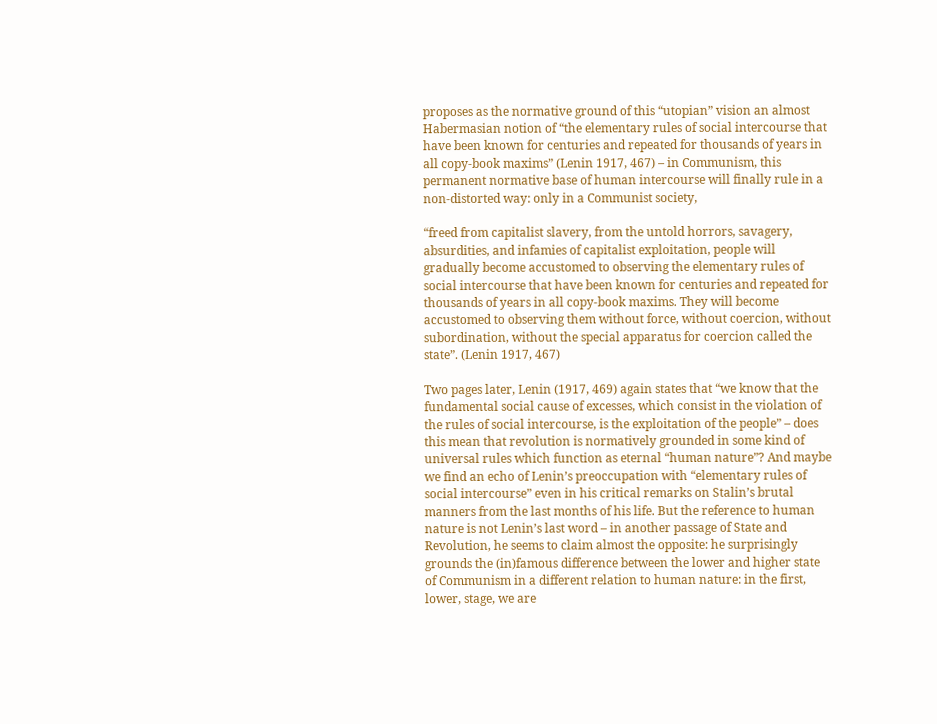proposes as the normative ground of this “utopian” vision an almost Habermasian notion of “the elementary rules of social intercourse that have been known for centuries and repeated for thousands of years in all copy-book maxims” (Lenin 1917, 467) – in Communism, this permanent normative base of human intercourse will finally rule in a non-distorted way: only in a Communist society,

“freed from capitalist slavery, from the untold horrors, savagery, absurdities, and infamies of capitalist exploitation, people will gradually become accustomed to observing the elementary rules of social intercourse that have been known for centuries and repeated for thousands of years in all copy-book maxims. They will become accustomed to observing them without force, without coercion, without subordination, without the special apparatus for coercion called the state”. (Lenin 1917, 467)

Two pages later, Lenin (1917, 469) again states that “we know that the fundamental social cause of excesses, which consist in the violation of the rules of social intercourse, is the exploitation of the people” – does this mean that revolution is normatively grounded in some kind of universal rules which function as eternal “human nature”? And maybe we find an echo of Lenin’s preoccupation with “elementary rules of social intercourse” even in his critical remarks on Stalin’s brutal manners from the last months of his life. But the reference to human nature is not Lenin’s last word – in another passage of State and Revolution, he seems to claim almost the opposite: he surprisingly grounds the (in)famous difference between the lower and higher state of Communism in a different relation to human nature: in the first, lower, stage, we are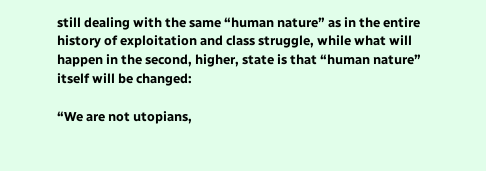still dealing with the same “human nature” as in the entire history of exploitation and class struggle, while what will happen in the second, higher, state is that “human nature” itself will be changed:

“We are not utopians,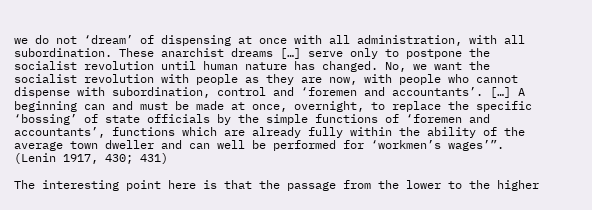we do not ‘dream’ of dispensing at once with all administration, with all subordination. These anarchist dreams […] serve only to postpone the socialist revolution until human nature has changed. No, we want the socialist revolution with people as they are now, with people who cannot dispense with subordination, control and ‘foremen and accountants’. […] A beginning can and must be made at once, overnight, to replace the specific ‘bossing’ of state officials by the simple functions of ‘foremen and accountants’, functions which are already fully within the ability of the average town dweller and can well be performed for ‘workmen’s wages’”. (Lenin 1917, 430; 431)

The interesting point here is that the passage from the lower to the higher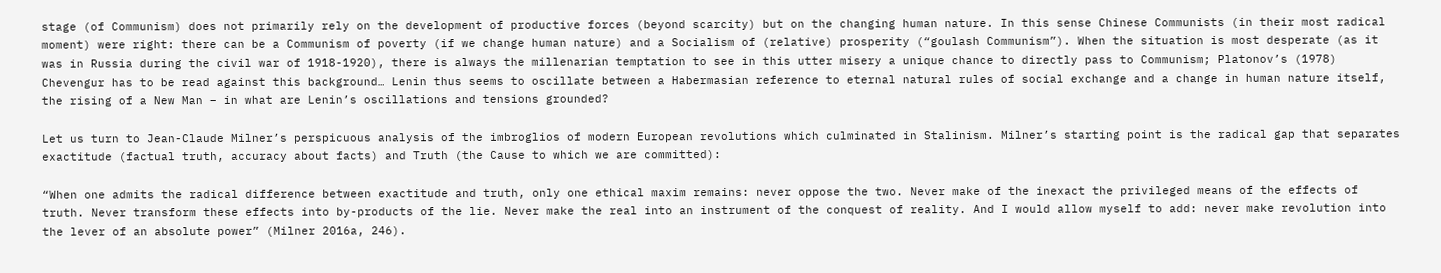stage (of Communism) does not primarily rely on the development of productive forces (beyond scarcity) but on the changing human nature. In this sense Chinese Communists (in their most radical moment) were right: there can be a Communism of poverty (if we change human nature) and a Socialism of (relative) prosperity (“goulash Communism”). When the situation is most desperate (as it was in Russia during the civil war of 1918-1920), there is always the millenarian temptation to see in this utter misery a unique chance to directly pass to Communism; Platonov’s (1978) Chevengur has to be read against this background… Lenin thus seems to oscillate between a Habermasian reference to eternal natural rules of social exchange and a change in human nature itself, the rising of a New Man – in what are Lenin’s oscillations and tensions grounded?

Let us turn to Jean-Claude Milner’s perspicuous analysis of the imbroglios of modern European revolutions which culminated in Stalinism. Milner’s starting point is the radical gap that separates exactitude (factual truth, accuracy about facts) and Truth (the Cause to which we are committed):

“When one admits the radical difference between exactitude and truth, only one ethical maxim remains: never oppose the two. Never make of the inexact the privileged means of the effects of truth. Never transform these effects into by-products of the lie. Never make the real into an instrument of the conquest of reality. And I would allow myself to add: never make revolution into the lever of an absolute power” (Milner 2016a, 246).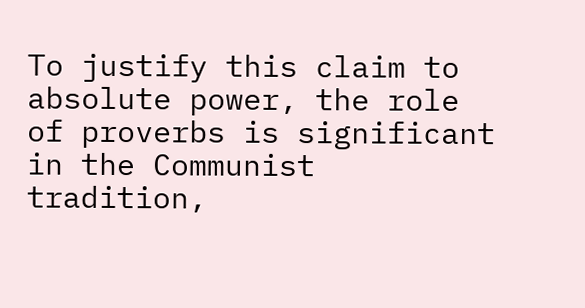To justify this claim to absolute power, the role of proverbs is significant in the Communist tradition,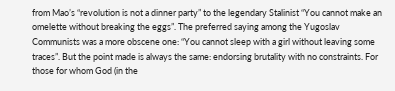from Mao’s “revolution is not a dinner party” to the legendary Stalinist “You cannot make an omelette without breaking the eggs”. The preferred saying among the Yugoslav Communists was a more obscene one: “You cannot sleep with a girl without leaving some traces”. But the point made is always the same: endorsing brutality with no constraints. For those for whom God (in the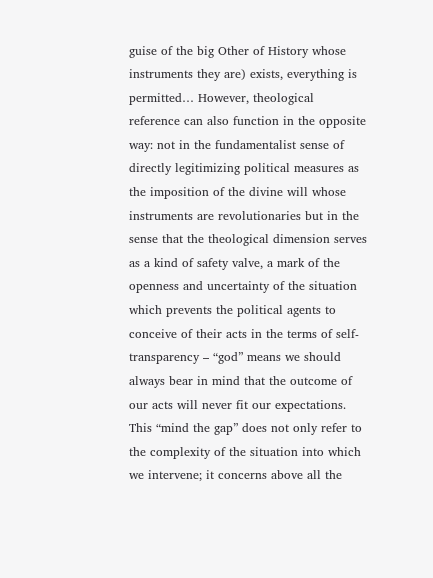guise of the big Other of History whose instruments they are) exists, everything is permitted… However, theological reference can also function in the opposite way: not in the fundamentalist sense of directly legitimizing political measures as the imposition of the divine will whose instruments are revolutionaries but in the sense that the theological dimension serves as a kind of safety valve, a mark of the openness and uncertainty of the situation which prevents the political agents to conceive of their acts in the terms of self-transparency – “god” means we should always bear in mind that the outcome of our acts will never fit our expectations. This “mind the gap” does not only refer to the complexity of the situation into which we intervene; it concerns above all the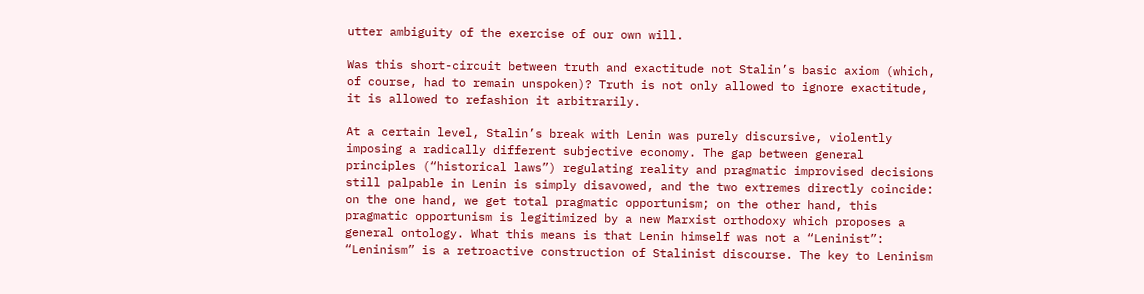utter ambiguity of the exercise of our own will.

Was this short-circuit between truth and exactitude not Stalin’s basic axiom (which, of course, had to remain unspoken)? Truth is not only allowed to ignore exactitude, it is allowed to refashion it arbitrarily.

At a certain level, Stalin’s break with Lenin was purely discursive, violently imposing a radically different subjective economy. The gap between general principles (“historical laws”) regulating reality and pragmatic improvised decisions still palpable in Lenin is simply disavowed, and the two extremes directly coincide: on the one hand, we get total pragmatic opportunism; on the other hand, this pragmatic opportunism is legitimized by a new Marxist orthodoxy which proposes a general ontology. What this means is that Lenin himself was not a “Leninist”: “Leninism” is a retroactive construction of Stalinist discourse. The key to Leninism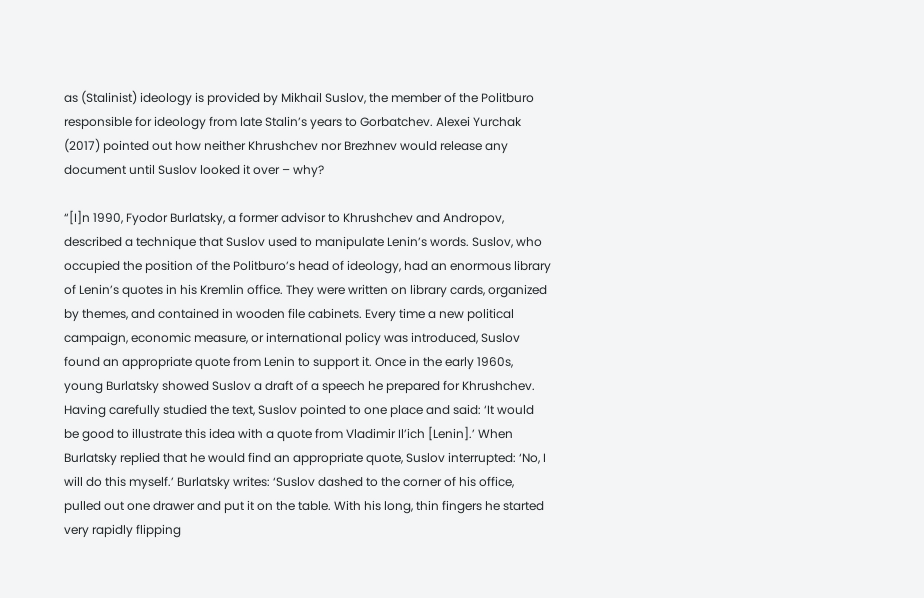as (Stalinist) ideology is provided by Mikhail Suslov, the member of the Politburo responsible for ideology from late Stalin’s years to Gorbatchev. Alexei Yurchak (2017) pointed out how neither Khrushchev nor Brezhnev would release any document until Suslov looked it over – why?

“[I]n 1990, Fyodor Burlatsky, a former advisor to Khrushchev and Andropov, described a technique that Suslov used to manipulate Lenin’s words. Suslov, who occupied the position of the Politburo’s head of ideology, had an enormous library of Lenin’s quotes in his Kremlin office. They were written on library cards, organized by themes, and contained in wooden file cabinets. Every time a new political campaign, economic measure, or international policy was introduced, Suslov found an appropriate quote from Lenin to support it. Once in the early 1960s, young Burlatsky showed Suslov a draft of a speech he prepared for Khrushchev. Having carefully studied the text, Suslov pointed to one place and said: ‘It would be good to illustrate this idea with a quote from Vladimir Il’ich [Lenin].’ When Burlatsky replied that he would find an appropriate quote, Suslov interrupted: ‘No, I will do this myself.’ Burlatsky writes: ‘Suslov dashed to the corner of his office, pulled out one drawer and put it on the table. With his long, thin fingers he started very rapidly flipping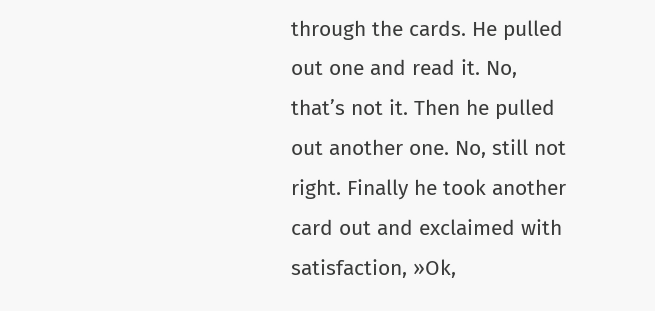through the cards. He pulled out one and read it. No, that’s not it. Then he pulled out another one. No, still not right. Finally he took another card out and exclaimed with satisfaction, »Ok,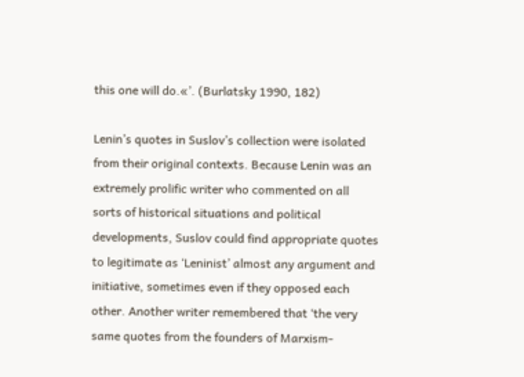this one will do.«’. (Burlatsky 1990, 182)

Lenin’s quotes in Suslov’s collection were isolated from their original contexts. Because Lenin was an extremely prolific writer who commented on all sorts of historical situations and political developments, Suslov could find appropriate quotes to legitimate as ‘Leninist’ almost any argument and initiative, sometimes even if they opposed each other. Another writer remembered that ‘the very same quotes from the founders of Marxism-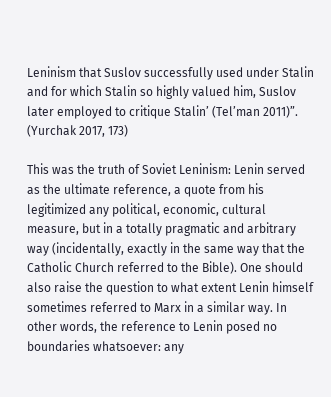Leninism that Suslov successfully used under Stalin and for which Stalin so highly valued him, Suslov later employed to critique Stalin’ (Tel’man 2011)”. (Yurchak 2017, 173)

This was the truth of Soviet Leninism: Lenin served as the ultimate reference, a quote from his legitimized any political, economic, cultural measure, but in a totally pragmatic and arbitrary way (incidentally, exactly in the same way that the Catholic Church referred to the Bible). One should also raise the question to what extent Lenin himself sometimes referred to Marx in a similar way. In other words, the reference to Lenin posed no boundaries whatsoever: any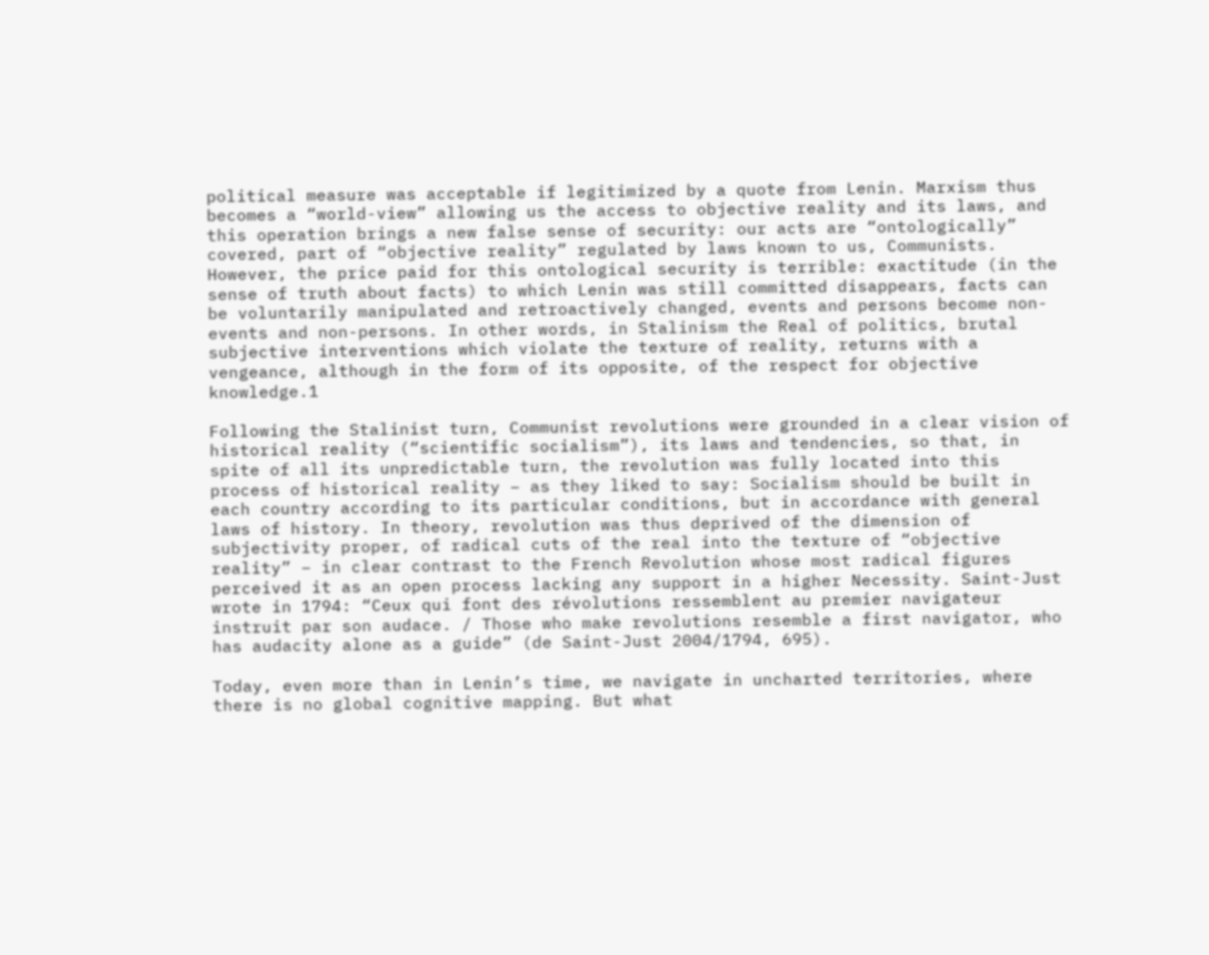political measure was acceptable if legitimized by a quote from Lenin. Marxism thus becomes a “world-view” allowing us the access to objective reality and its laws, and this operation brings a new false sense of security: our acts are “ontologically” covered, part of “objective reality” regulated by laws known to us, Communists. However, the price paid for this ontological security is terrible: exactitude (in the sense of truth about facts) to which Lenin was still committed disappears, facts can be voluntarily manipulated and retroactively changed, events and persons become non-events and non-persons. In other words, in Stalinism the Real of politics, brutal subjective interventions which violate the texture of reality, returns with a vengeance, although in the form of its opposite, of the respect for objective knowledge.1

Following the Stalinist turn, Communist revolutions were grounded in a clear vision of historical reality (“scientific socialism”), its laws and tendencies, so that, in spite of all its unpredictable turn, the revolution was fully located into this process of historical reality – as they liked to say: Socialism should be built in each country according to its particular conditions, but in accordance with general laws of history. In theory, revolution was thus deprived of the dimension of subjectivity proper, of radical cuts of the real into the texture of “objective reality” – in clear contrast to the French Revolution whose most radical figures perceived it as an open process lacking any support in a higher Necessity. Saint-Just wrote in 1794: “Ceux qui font des révolutions ressemblent au premier navigateur instruit par son audace. / Those who make revolutions resemble a first navigator, who has audacity alone as a guide” (de Saint-Just 2004/1794, 695).

Today, even more than in Lenin’s time, we navigate in uncharted territories, where there is no global cognitive mapping. But what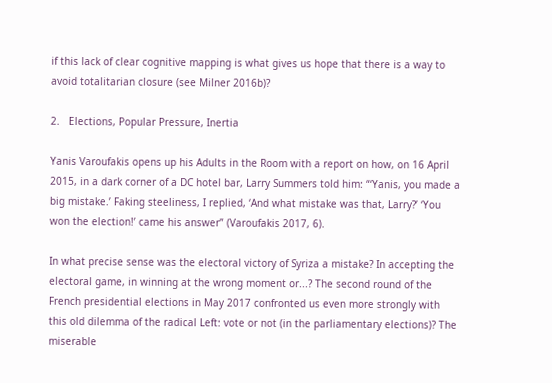if this lack of clear cognitive mapping is what gives us hope that there is a way to avoid totalitarian closure (see Milner 2016b)?

2.   Elections, Popular Pressure, Inertia

Yanis Varoufakis opens up his Adults in the Room with a report on how, on 16 April 2015, in a dark corner of a DC hotel bar, Larry Summers told him: “‘Yanis, you made a big mistake.’ Faking steeliness, I replied, ‘And what mistake was that, Larry?’ ‘You won the election!’ came his answer” (Varoufakis 2017, 6).

In what precise sense was the electoral victory of Syriza a mistake? In accepting the electoral game, in winning at the wrong moment or...? The second round of the French presidential elections in May 2017 confronted us even more strongly with this old dilemma of the radical Left: vote or not (in the parliamentary elections)? The miserable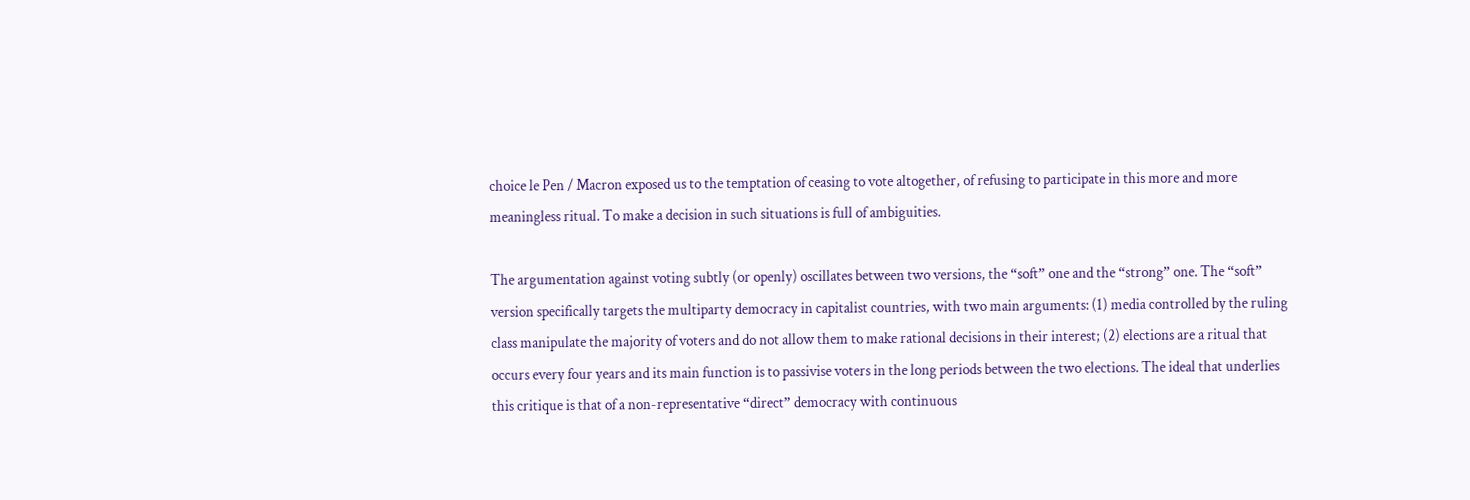choice le Pen / Macron exposed us to the temptation of ceasing to vote altogether, of refusing to participate in this more and more meaningless ritual. To make a decision in such situations is full of ambiguities.

The argumentation against voting subtly (or openly) oscillates between two versions, the “soft” one and the “strong” one. The “soft” version specifically targets the multiparty democracy in capitalist countries, with two main arguments: (1) media controlled by the ruling class manipulate the majority of voters and do not allow them to make rational decisions in their interest; (2) elections are a ritual that occurs every four years and its main function is to passivise voters in the long periods between the two elections. The ideal that underlies this critique is that of a non-representative “direct” democracy with continuous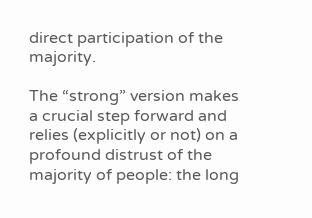direct participation of the majority.

The “strong” version makes a crucial step forward and relies (explicitly or not) on a profound distrust of the majority of people: the long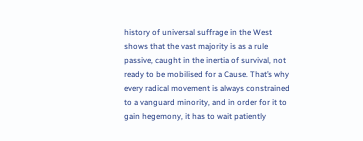history of universal suffrage in the West shows that the vast majority is as a rule passive, caught in the inertia of survival, not ready to be mobilised for a Cause. That’s why every radical movement is always constrained to a vanguard minority, and in order for it to gain hegemony, it has to wait patiently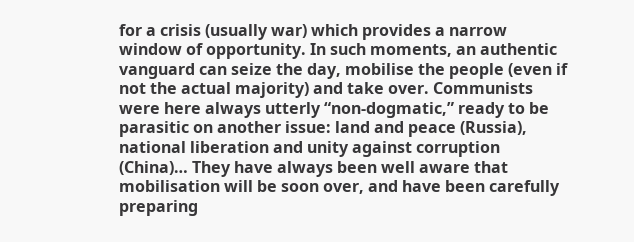for a crisis (usually war) which provides a narrow window of opportunity. In such moments, an authentic vanguard can seize the day, mobilise the people (even if not the actual majority) and take over. Communists were here always utterly “non-dogmatic,” ready to be parasitic on another issue: land and peace (Russia), national liberation and unity against corruption (China)… They have always been well aware that mobilisation will be soon over, and have been carefully preparing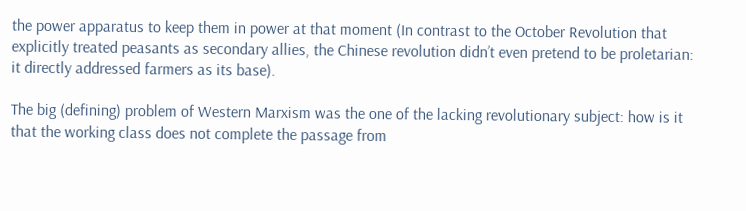the power apparatus to keep them in power at that moment (In contrast to the October Revolution that explicitly treated peasants as secondary allies, the Chinese revolution didn’t even pretend to be proletarian: it directly addressed farmers as its base).

The big (defining) problem of Western Marxism was the one of the lacking revolutionary subject: how is it that the working class does not complete the passage from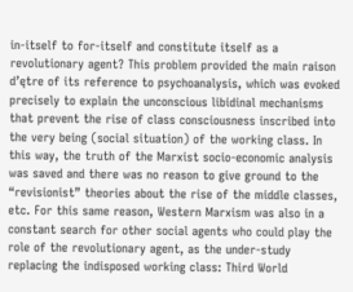in-itself to for-itself and constitute itself as a revolutionary agent? This problem provided the main raison d’ętre of its reference to psychoanalysis, which was evoked precisely to explain the unconscious libidinal mechanisms that prevent the rise of class consciousness inscribed into the very being (social situation) of the working class. In this way, the truth of the Marxist socio-economic analysis was saved and there was no reason to give ground to the “revisionist” theories about the rise of the middle classes, etc. For this same reason, Western Marxism was also in a constant search for other social agents who could play the role of the revolutionary agent, as the under-study replacing the indisposed working class: Third World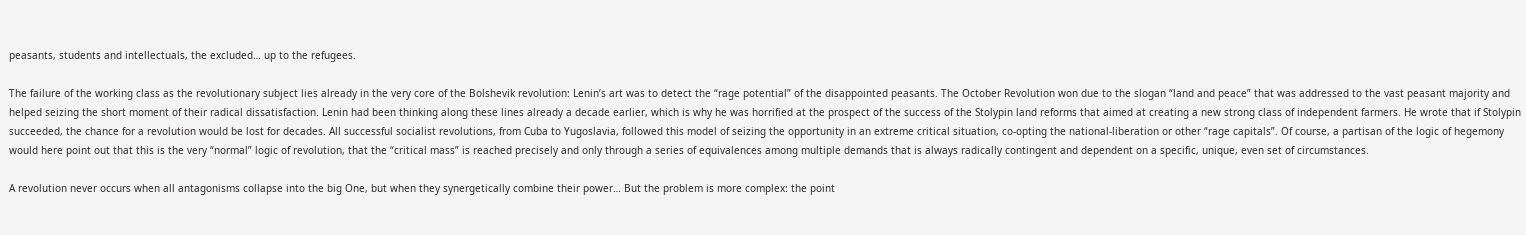peasants, students and intellectuals, the excluded… up to the refugees.

The failure of the working class as the revolutionary subject lies already in the very core of the Bolshevik revolution: Lenin’s art was to detect the “rage potential” of the disappointed peasants. The October Revolution won due to the slogan “land and peace” that was addressed to the vast peasant majority and helped seizing the short moment of their radical dissatisfaction. Lenin had been thinking along these lines already a decade earlier, which is why he was horrified at the prospect of the success of the Stolypin land reforms that aimed at creating a new strong class of independent farmers. He wrote that if Stolypin succeeded, the chance for a revolution would be lost for decades. All successful socialist revolutions, from Cuba to Yugoslavia, followed this model of seizing the opportunity in an extreme critical situation, co-opting the national-liberation or other “rage capitals”. Of course, a partisan of the logic of hegemony would here point out that this is the very “normal” logic of revolution, that the “critical mass” is reached precisely and only through a series of equivalences among multiple demands that is always radically contingent and dependent on a specific, unique, even set of circumstances.

A revolution never occurs when all antagonisms collapse into the big One, but when they synergetically combine their power… But the problem is more complex: the point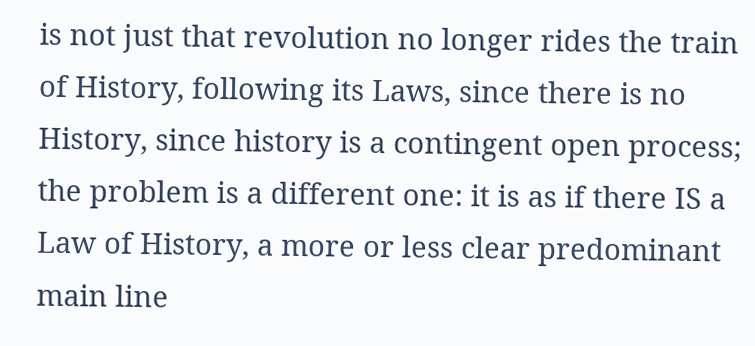is not just that revolution no longer rides the train of History, following its Laws, since there is no History, since history is a contingent open process; the problem is a different one: it is as if there IS a Law of History, a more or less clear predominant main line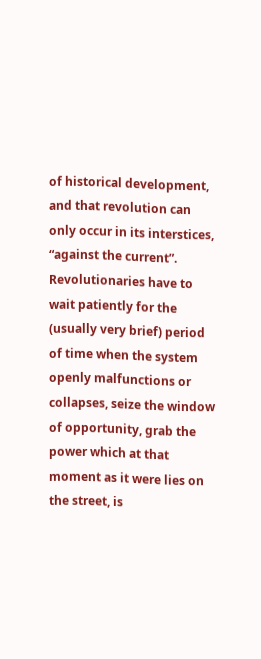of historical development, and that revolution can only occur in its interstices, “against the current”. Revolutionaries have to wait patiently for the (usually very brief) period of time when the system openly malfunctions or collapses, seize the window of opportunity, grab the power which at that moment as it were lies on the street, is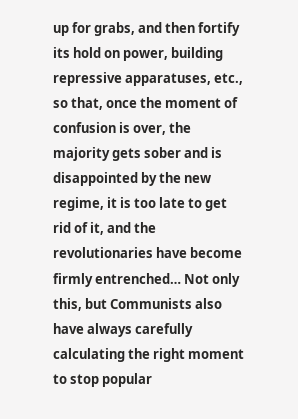up for grabs, and then fortify its hold on power, building repressive apparatuses, etc., so that, once the moment of confusion is over, the majority gets sober and is disappointed by the new regime, it is too late to get rid of it, and the revolutionaries have become firmly entrenched… Not only this, but Communists also have always carefully calculating the right moment to stop popular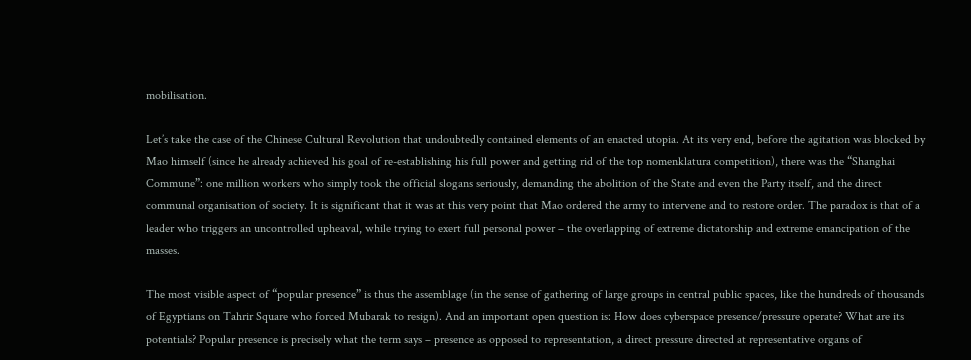mobilisation.

Let’s take the case of the Chinese Cultural Revolution that undoubtedly contained elements of an enacted utopia. At its very end, before the agitation was blocked by Mao himself (since he already achieved his goal of re-establishing his full power and getting rid of the top nomenklatura competition), there was the “Shanghai Commune”: one million workers who simply took the official slogans seriously, demanding the abolition of the State and even the Party itself, and the direct communal organisation of society. It is significant that it was at this very point that Mao ordered the army to intervene and to restore order. The paradox is that of a leader who triggers an uncontrolled upheaval, while trying to exert full personal power – the overlapping of extreme dictatorship and extreme emancipation of the masses.

The most visible aspect of “popular presence” is thus the assemblage (in the sense of gathering of large groups in central public spaces, like the hundreds of thousands of Egyptians on Tahrir Square who forced Mubarak to resign). And an important open question is: How does cyberspace presence/pressure operate? What are its potentials? Popular presence is precisely what the term says – presence as opposed to representation, a direct pressure directed at representative organs of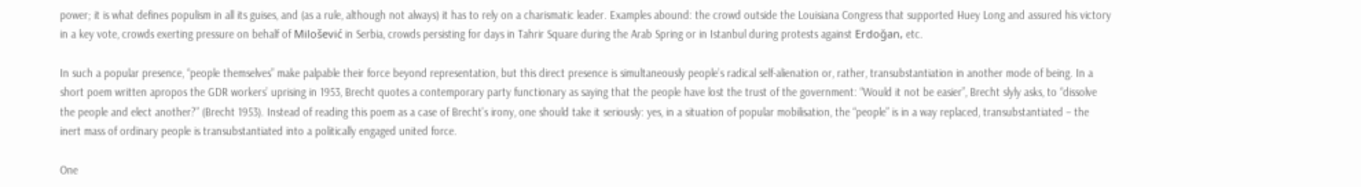power; it is what defines populism in all its guises, and (as a rule, although not always) it has to rely on a charismatic leader. Examples abound: the crowd outside the Louisiana Congress that supported Huey Long and assured his victory in a key vote, crowds exerting pressure on behalf of Milošević in Serbia, crowds persisting for days in Tahrir Square during the Arab Spring or in Istanbul during protests against Erdoğan, etc.

In such a popular presence, “people themselves” make palpable their force beyond representation, but this direct presence is simultaneously people’s radical self-alienation or, rather, transubstantiation in another mode of being. In a short poem written apropos the GDR workers’ uprising in 1953, Brecht quotes a contemporary party functionary as saying that the people have lost the trust of the government: “Would it not be easier”, Brecht slyly asks, to “dissolve the people and elect another?” (Brecht 1953). Instead of reading this poem as a case of Brecht’s irony, one should take it seriously: yes, in a situation of popular mobilisation, the “people” is in a way replaced, transubstantiated – the inert mass of ordinary people is transubstantiated into a politically engaged united force.

One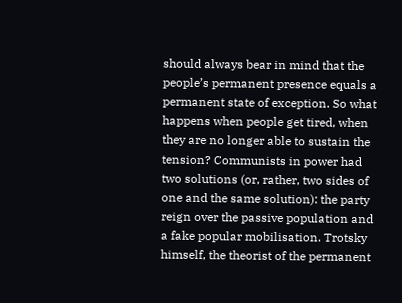should always bear in mind that the people’s permanent presence equals a permanent state of exception. So what happens when people get tired, when they are no longer able to sustain the tension? Communists in power had two solutions (or, rather, two sides of one and the same solution): the party reign over the passive population and a fake popular mobilisation. Trotsky himself, the theorist of the permanent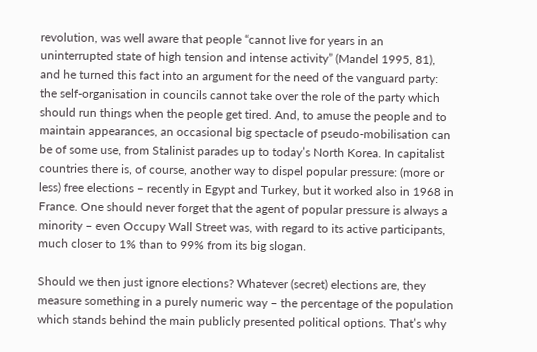revolution, was well aware that people “cannot live for years in an uninterrupted state of high tension and intense activity” (Mandel 1995, 81), and he turned this fact into an argument for the need of the vanguard party: the self-organisation in councils cannot take over the role of the party which should run things when the people get tired. And, to amuse the people and to maintain appearances, an occasional big spectacle of pseudo-mobilisation can be of some use, from Stalinist parades up to today’s North Korea. In capitalist countries there is, of course, another way to dispel popular pressure: (more or less) free elections – recently in Egypt and Turkey, but it worked also in 1968 in France. One should never forget that the agent of popular pressure is always a minority – even Occupy Wall Street was, with regard to its active participants, much closer to 1% than to 99% from its big slogan.

Should we then just ignore elections? Whatever (secret) elections are, they measure something in a purely numeric way – the percentage of the population which stands behind the main publicly presented political options. That’s why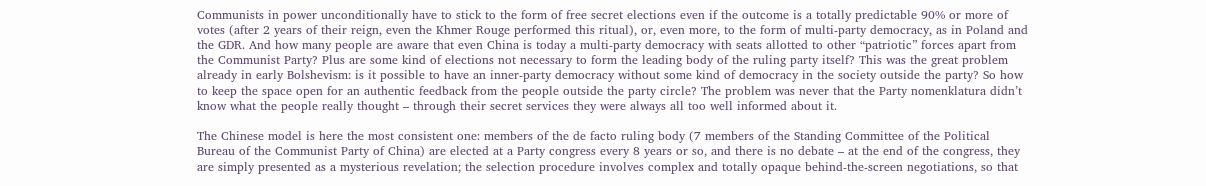Communists in power unconditionally have to stick to the form of free secret elections even if the outcome is a totally predictable 90% or more of votes (after 2 years of their reign, even the Khmer Rouge performed this ritual), or, even more, to the form of multi-party democracy, as in Poland and the GDR. And how many people are aware that even China is today a multi-party democracy with seats allotted to other “patriotic” forces apart from the Communist Party? Plus are some kind of elections not necessary to form the leading body of the ruling party itself? This was the great problem already in early Bolshevism: is it possible to have an inner-party democracy without some kind of democracy in the society outside the party? So how to keep the space open for an authentic feedback from the people outside the party circle? The problem was never that the Party nomenklatura didn’t know what the people really thought – through their secret services they were always all too well informed about it.

The Chinese model is here the most consistent one: members of the de facto ruling body (7 members of the Standing Committee of the Political Bureau of the Communist Party of China) are elected at a Party congress every 8 years or so, and there is no debate – at the end of the congress, they are simply presented as a mysterious revelation; the selection procedure involves complex and totally opaque behind-the-screen negotiations, so that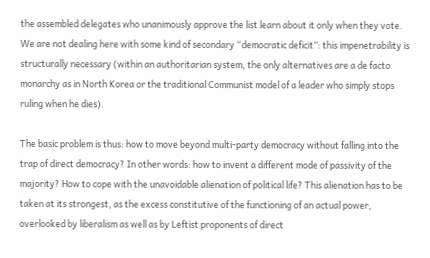the assembled delegates who unanimously approve the list learn about it only when they vote. We are not dealing here with some kind of secondary “democratic deficit”: this impenetrability is structurally necessary (within an authoritarian system, the only alternatives are a de facto monarchy as in North Korea or the traditional Communist model of a leader who simply stops ruling when he dies).

The basic problem is thus: how to move beyond multi-party democracy without falling into the trap of direct democracy? In other words: how to invent a different mode of passivity of the majority? How to cope with the unavoidable alienation of political life? This alienation has to be taken at its strongest, as the excess constitutive of the functioning of an actual power, overlooked by liberalism as well as by Leftist proponents of direct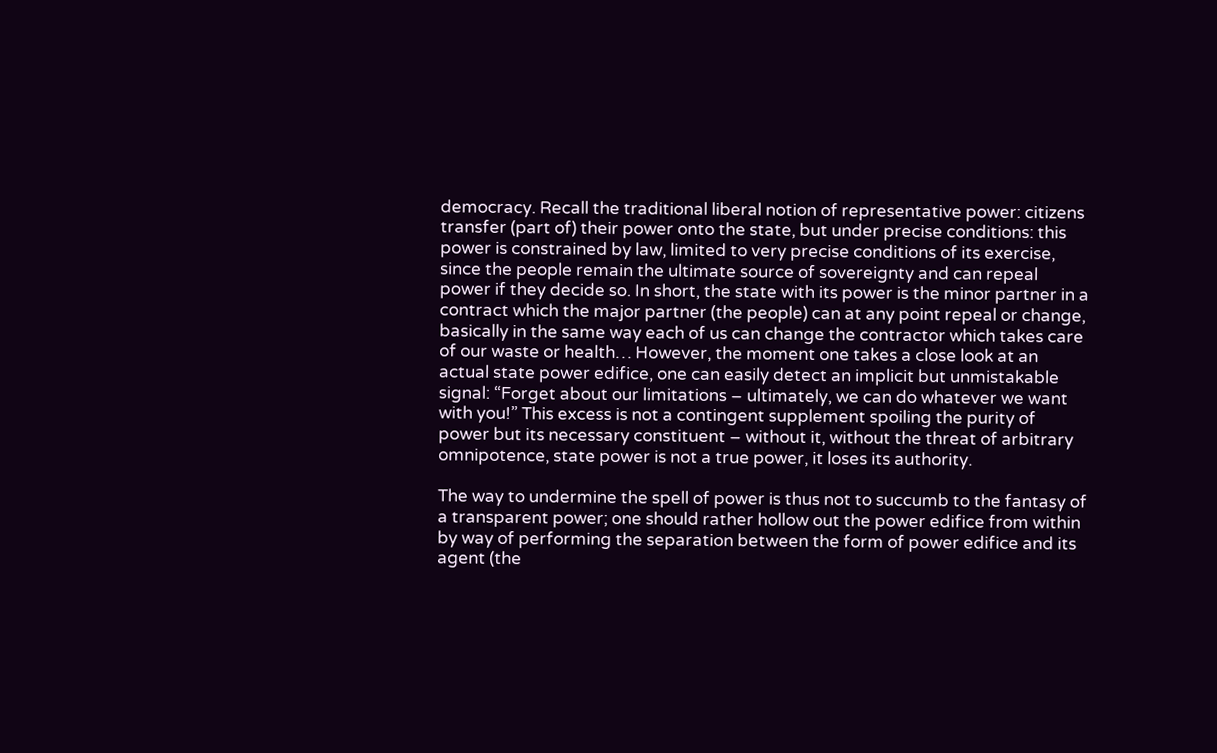democracy. Recall the traditional liberal notion of representative power: citizens transfer (part of) their power onto the state, but under precise conditions: this power is constrained by law, limited to very precise conditions of its exercise, since the people remain the ultimate source of sovereignty and can repeal power if they decide so. In short, the state with its power is the minor partner in a contract which the major partner (the people) can at any point repeal or change, basically in the same way each of us can change the contractor which takes care of our waste or health… However, the moment one takes a close look at an actual state power edifice, one can easily detect an implicit but unmistakable signal: “Forget about our limitations – ultimately, we can do whatever we want with you!” This excess is not a contingent supplement spoiling the purity of power but its necessary constituent – without it, without the threat of arbitrary omnipotence, state power is not a true power, it loses its authority.

The way to undermine the spell of power is thus not to succumb to the fantasy of a transparent power; one should rather hollow out the power edifice from within by way of performing the separation between the form of power edifice and its agent (the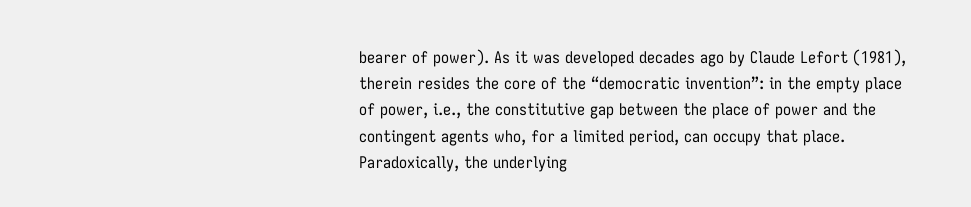bearer of power). As it was developed decades ago by Claude Lefort (1981), therein resides the core of the “democratic invention”: in the empty place of power, i.e., the constitutive gap between the place of power and the contingent agents who, for a limited period, can occupy that place. Paradoxically, the underlying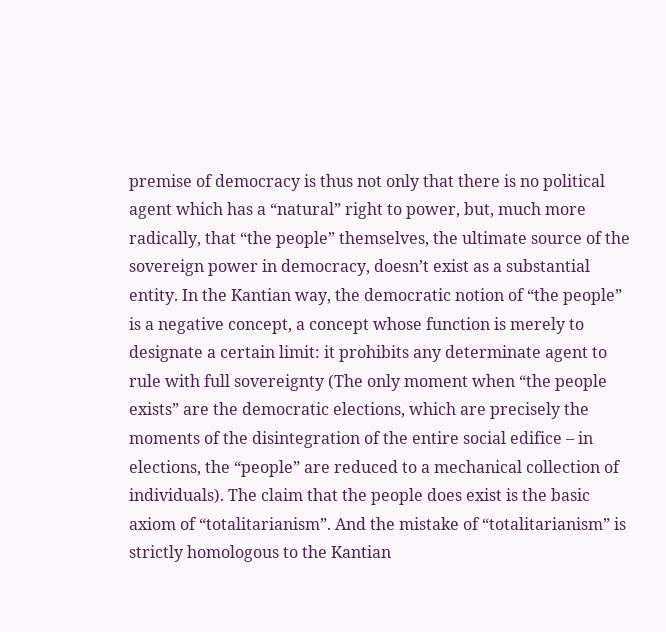premise of democracy is thus not only that there is no political agent which has a “natural” right to power, but, much more radically, that “the people” themselves, the ultimate source of the sovereign power in democracy, doesn’t exist as a substantial entity. In the Kantian way, the democratic notion of “the people” is a negative concept, a concept whose function is merely to designate a certain limit: it prohibits any determinate agent to rule with full sovereignty (The only moment when “the people exists” are the democratic elections, which are precisely the moments of the disintegration of the entire social edifice – in elections, the “people” are reduced to a mechanical collection of individuals). The claim that the people does exist is the basic axiom of “totalitarianism”. And the mistake of “totalitarianism” is strictly homologous to the Kantian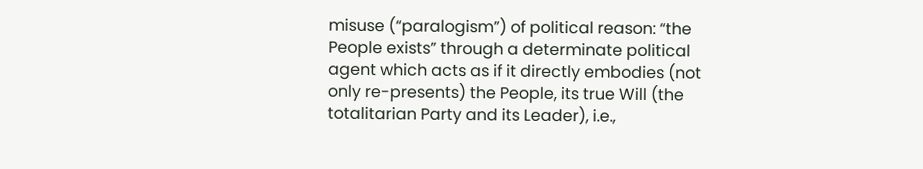misuse (“paralogism”) of political reason: “the People exists” through a determinate political agent which acts as if it directly embodies (not only re-presents) the People, its true Will (the totalitarian Party and its Leader), i.e.,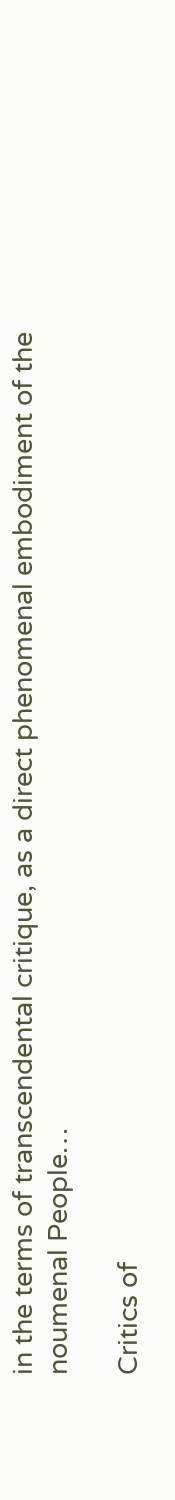in the terms of transcendental critique, as a direct phenomenal embodiment of the noumenal People…

Critics of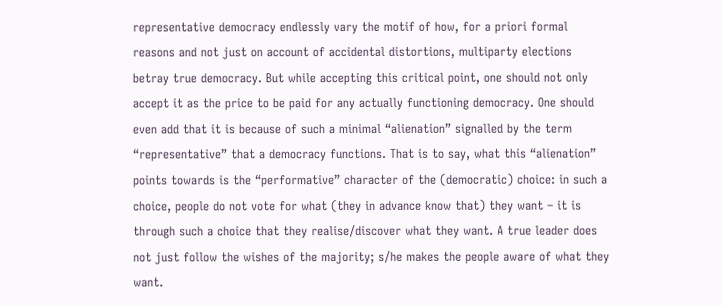representative democracy endlessly vary the motif of how, for a priori formal reasons and not just on account of accidental distortions, multiparty elections betray true democracy. But while accepting this critical point, one should not only accept it as the price to be paid for any actually functioning democracy. One should even add that it is because of such a minimal “alienation” signalled by the term “representative” that a democracy functions. That is to say, what this “alienation” points towards is the “performative” character of the (democratic) choice: in such a choice, people do not vote for what (they in advance know that) they want – it is through such a choice that they realise/discover what they want. A true leader does not just follow the wishes of the majority; s/he makes the people aware of what they want.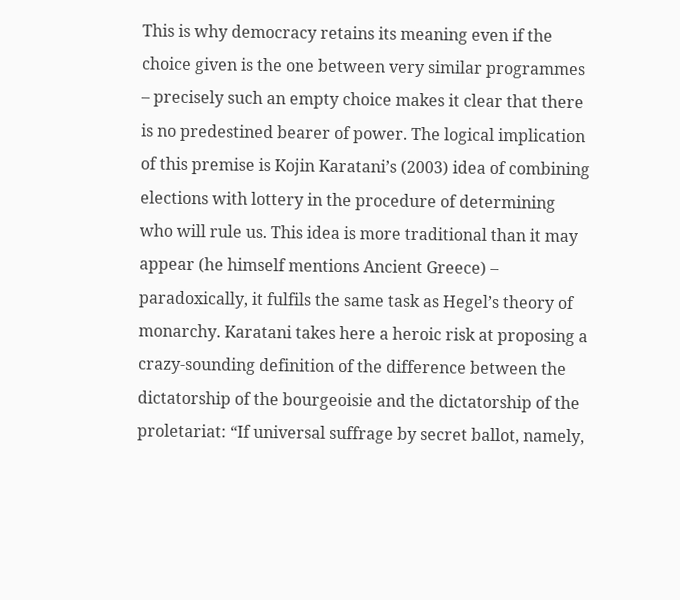This is why democracy retains its meaning even if the choice given is the one between very similar programmes – precisely such an empty choice makes it clear that there is no predestined bearer of power. The logical implication of this premise is Kojin Karatani’s (2003) idea of combining elections with lottery in the procedure of determining who will rule us. This idea is more traditional than it may appear (he himself mentions Ancient Greece) – paradoxically, it fulfils the same task as Hegel’s theory of monarchy. Karatani takes here a heroic risk at proposing a crazy-sounding definition of the difference between the dictatorship of the bourgeoisie and the dictatorship of the proletariat: “If universal suffrage by secret ballot, namely,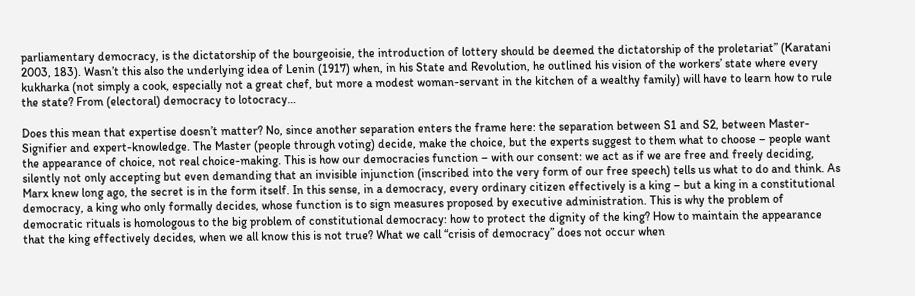parliamentary democracy, is the dictatorship of the bourgeoisie, the introduction of lottery should be deemed the dictatorship of the proletariat” (Karatani 2003, 183). Wasn’t this also the underlying idea of Lenin (1917) when, in his State and Revolution, he outlined his vision of the workers’ state where every kukharka (not simply a cook, especially not a great chef, but more a modest woman-servant in the kitchen of a wealthy family) will have to learn how to rule the state? From (electoral) democracy to lotocracy…

Does this mean that expertise doesn’t matter? No, since another separation enters the frame here: the separation between S1 and S2, between Master-Signifier and expert-knowledge. The Master (people through voting) decide, make the choice, but the experts suggest to them what to choose – people want the appearance of choice, not real choice-making. This is how our democracies function – with our consent: we act as if we are free and freely deciding, silently not only accepting but even demanding that an invisible injunction (inscribed into the very form of our free speech) tells us what to do and think. As Marx knew long ago, the secret is in the form itself. In this sense, in a democracy, every ordinary citizen effectively is a king – but a king in a constitutional democracy, a king who only formally decides, whose function is to sign measures proposed by executive administration. This is why the problem of democratic rituals is homologous to the big problem of constitutional democracy: how to protect the dignity of the king? How to maintain the appearance that the king effectively decides, when we all know this is not true? What we call “crisis of democracy” does not occur when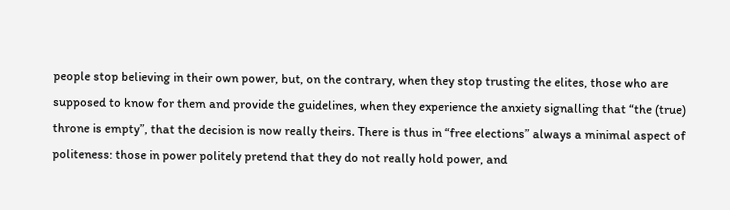people stop believing in their own power, but, on the contrary, when they stop trusting the elites, those who are supposed to know for them and provide the guidelines, when they experience the anxiety signalling that “the (true) throne is empty”, that the decision is now really theirs. There is thus in “free elections” always a minimal aspect of politeness: those in power politely pretend that they do not really hold power, and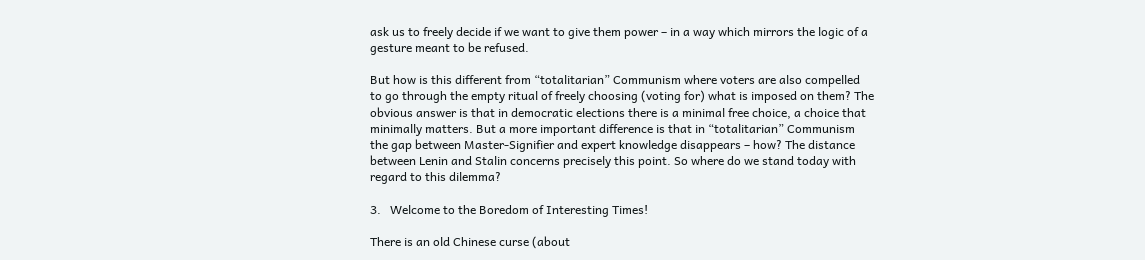ask us to freely decide if we want to give them power – in a way which mirrors the logic of a gesture meant to be refused.

But how is this different from “totalitarian” Communism where voters are also compelled to go through the empty ritual of freely choosing (voting for) what is imposed on them? The obvious answer is that in democratic elections there is a minimal free choice, a choice that minimally matters. But a more important difference is that in “totalitarian” Communism the gap between Master-Signifier and expert knowledge disappears – how? The distance between Lenin and Stalin concerns precisely this point. So where do we stand today with regard to this dilemma?

3.   Welcome to the Boredom of Interesting Times!

There is an old Chinese curse (about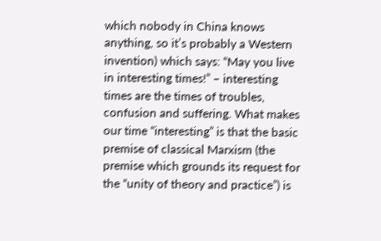which nobody in China knows anything, so it’s probably a Western invention) which says: “May you live in interesting times!” – interesting times are the times of troubles, confusion and suffering. What makes our time “interesting” is that the basic premise of classical Marxism (the premise which grounds its request for the “unity of theory and practice”) is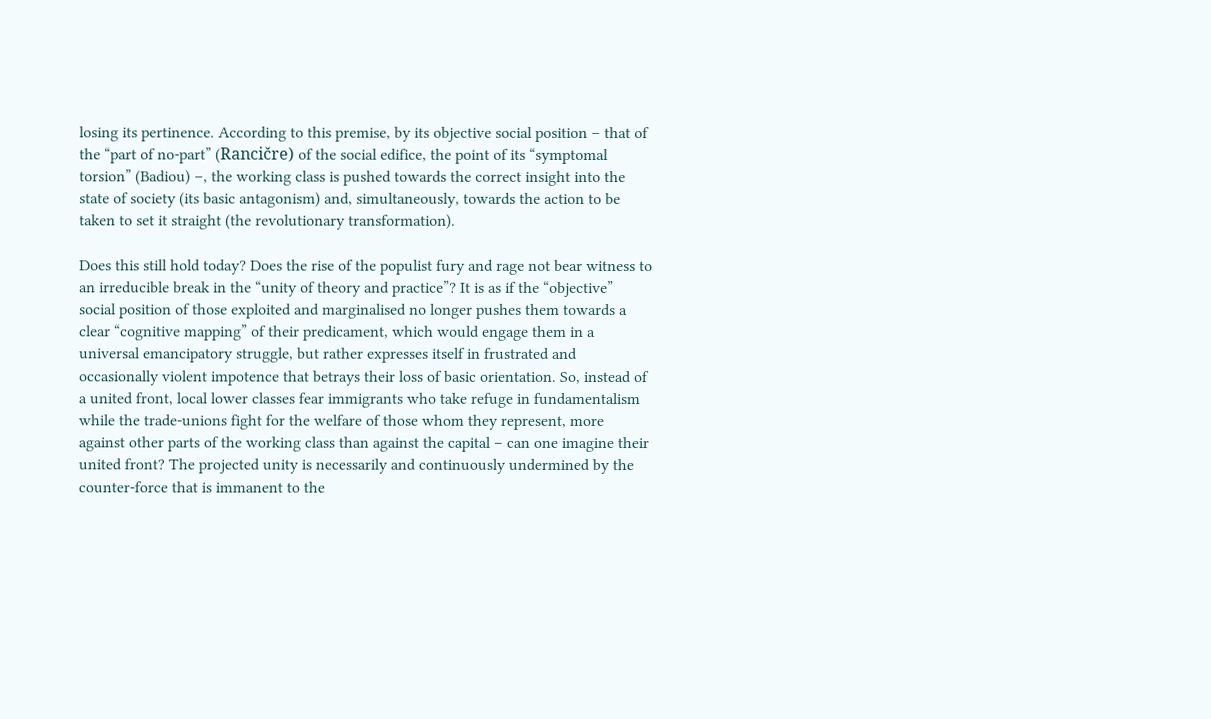losing its pertinence. According to this premise, by its objective social position – that of the “part of no-part” (Rancičre) of the social edifice, the point of its “symptomal torsion” (Badiou) –, the working class is pushed towards the correct insight into the state of society (its basic antagonism) and, simultaneously, towards the action to be taken to set it straight (the revolutionary transformation).

Does this still hold today? Does the rise of the populist fury and rage not bear witness to an irreducible break in the “unity of theory and practice”? It is as if the “objective” social position of those exploited and marginalised no longer pushes them towards a clear “cognitive mapping” of their predicament, which would engage them in a universal emancipatory struggle, but rather expresses itself in frustrated and occasionally violent impotence that betrays their loss of basic orientation. So, instead of a united front, local lower classes fear immigrants who take refuge in fundamentalism while the trade-unions fight for the welfare of those whom they represent, more against other parts of the working class than against the capital – can one imagine their united front? The projected unity is necessarily and continuously undermined by the counter-force that is immanent to the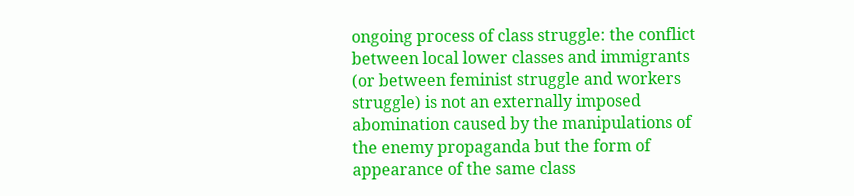ongoing process of class struggle: the conflict between local lower classes and immigrants (or between feminist struggle and workers struggle) is not an externally imposed abomination caused by the manipulations of the enemy propaganda but the form of appearance of the same class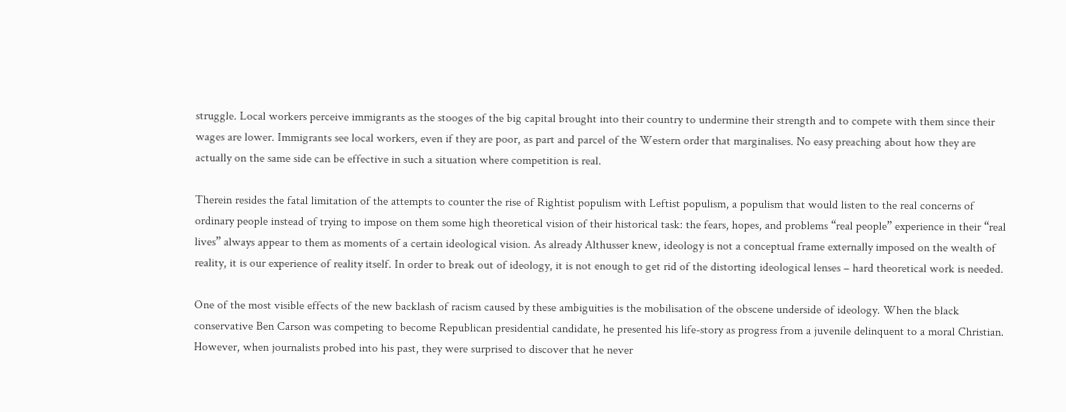struggle. Local workers perceive immigrants as the stooges of the big capital brought into their country to undermine their strength and to compete with them since their wages are lower. Immigrants see local workers, even if they are poor, as part and parcel of the Western order that marginalises. No easy preaching about how they are actually on the same side can be effective in such a situation where competition is real.

Therein resides the fatal limitation of the attempts to counter the rise of Rightist populism with Leftist populism, a populism that would listen to the real concerns of ordinary people instead of trying to impose on them some high theoretical vision of their historical task: the fears, hopes, and problems “real people” experience in their “real lives” always appear to them as moments of a certain ideological vision. As already Althusser knew, ideology is not a conceptual frame externally imposed on the wealth of reality, it is our experience of reality itself. In order to break out of ideology, it is not enough to get rid of the distorting ideological lenses – hard theoretical work is needed.

One of the most visible effects of the new backlash of racism caused by these ambiguities is the mobilisation of the obscene underside of ideology. When the black conservative Ben Carson was competing to become Republican presidential candidate, he presented his life-story as progress from a juvenile delinquent to a moral Christian. However, when journalists probed into his past, they were surprised to discover that he never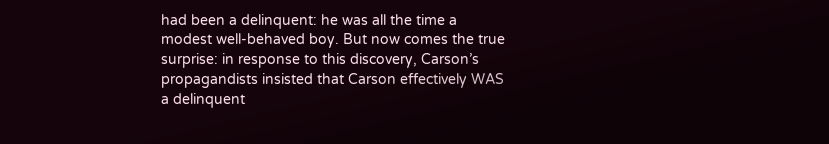had been a delinquent: he was all the time a modest well-behaved boy. But now comes the true surprise: in response to this discovery, Carson’s propagandists insisted that Carson effectively WAS a delinquent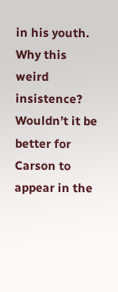in his youth. Why this weird insistence? Wouldn’t it be better for Carson to appear in the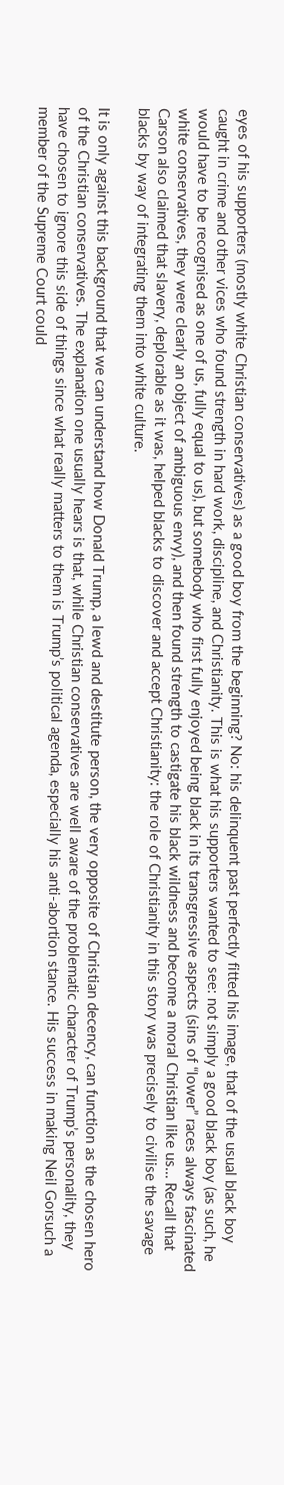eyes of his supporters (mostly white Christian conservatives) as a good boy from the beginning? No: his delinquent past perfectly fitted his image, that of the usual black boy caught in crime and other vices who found strength in hard work, discipline, and Christianity. This is what his supporters wanted to see: not simply a good black boy (as such, he would have to be recognised as one of us, fully equal to us), but somebody who first fully enjoyed being black in its transgressive aspects (sins of “lower” races always fascinated white conservatives, they were clearly an object of ambiguous envy), and then found strength to castigate his black wildness and become a moral Christian like us… Recall that Carson also claimed that slavery, deplorable as it was, helped blacks to discover and accept Christianity: the role of Christianity in this story was precisely to civilise the savage blacks by way of integrating them into white culture.

It is only against this background that we can understand how Donald Trump, a lewd and destitute person, the very opposite of Christian decency, can function as the chosen hero of the Christian conservatives. The explanation one usually hears is that, while Christian conservatives are well aware of the problematic character of Trump’s personality, they have chosen to ignore this side of things since what really matters to them is Trump’s political agenda, especially his anti-abortion stance. His success in making Neil Gorsuch a member of the Supreme Court could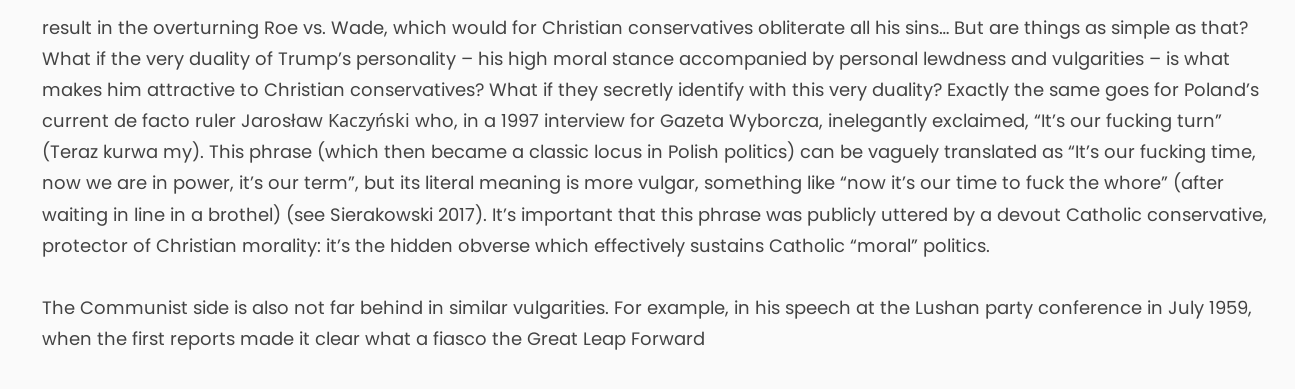result in the overturning Roe vs. Wade, which would for Christian conservatives obliterate all his sins… But are things as simple as that? What if the very duality of Trump’s personality – his high moral stance accompanied by personal lewdness and vulgarities – is what makes him attractive to Christian conservatives? What if they secretly identify with this very duality? Exactly the same goes for Poland’s current de facto ruler Jarosław Kaczyński who, in a 1997 interview for Gazeta Wyborcza, inelegantly exclaimed, “It’s our fucking turn” (Teraz kurwa my). This phrase (which then became a classic locus in Polish politics) can be vaguely translated as “It’s our fucking time, now we are in power, it’s our term”, but its literal meaning is more vulgar, something like “now it’s our time to fuck the whore” (after waiting in line in a brothel) (see Sierakowski 2017). It’s important that this phrase was publicly uttered by a devout Catholic conservative, protector of Christian morality: it’s the hidden obverse which effectively sustains Catholic “moral” politics.

The Communist side is also not far behind in similar vulgarities. For example, in his speech at the Lushan party conference in July 1959, when the first reports made it clear what a fiasco the Great Leap Forward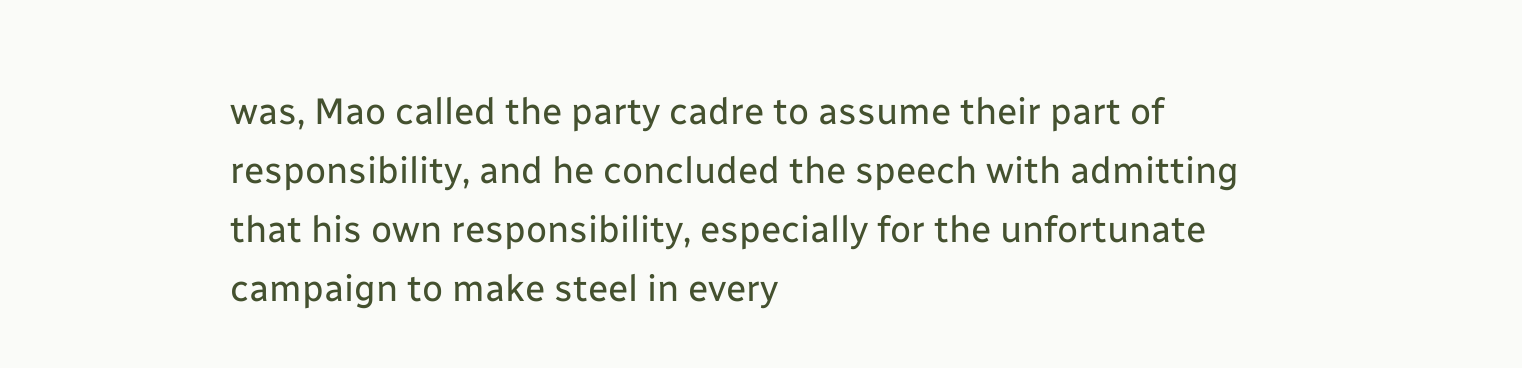was, Mao called the party cadre to assume their part of responsibility, and he concluded the speech with admitting that his own responsibility, especially for the unfortunate campaign to make steel in every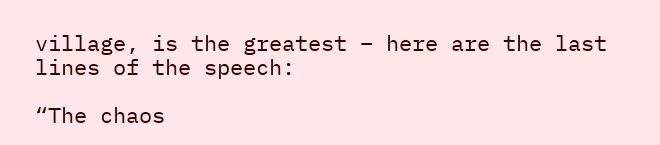village, is the greatest – here are the last lines of the speech:

“The chaos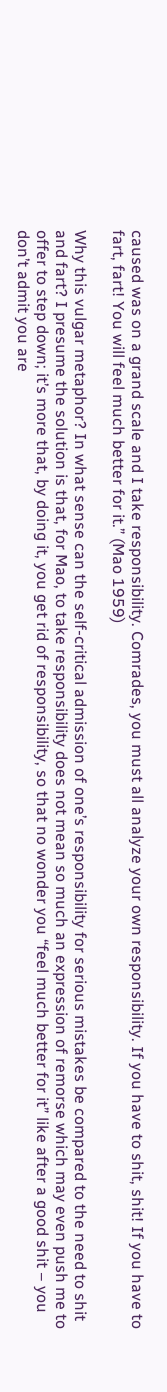caused was on a grand scale and I take responsibility. Comrades, you must all analyze your own responsibility. If you have to shit, shit! If you have to fart, fart! You will feel much better for it.” (Mao 1959)

Why this vulgar metaphor? In what sense can the self-critical admission of one’s responsibility for serious mistakes be compared to the need to shit and fart? I presume the solution is that, for Mao, to take responsibility does not mean so much an expression of remorse which may even push me to offer to step down; it’s more that, by doing it, you get rid of responsibility, so that no wonder you “feel much better for it” like after a good shit – you don’t admit you are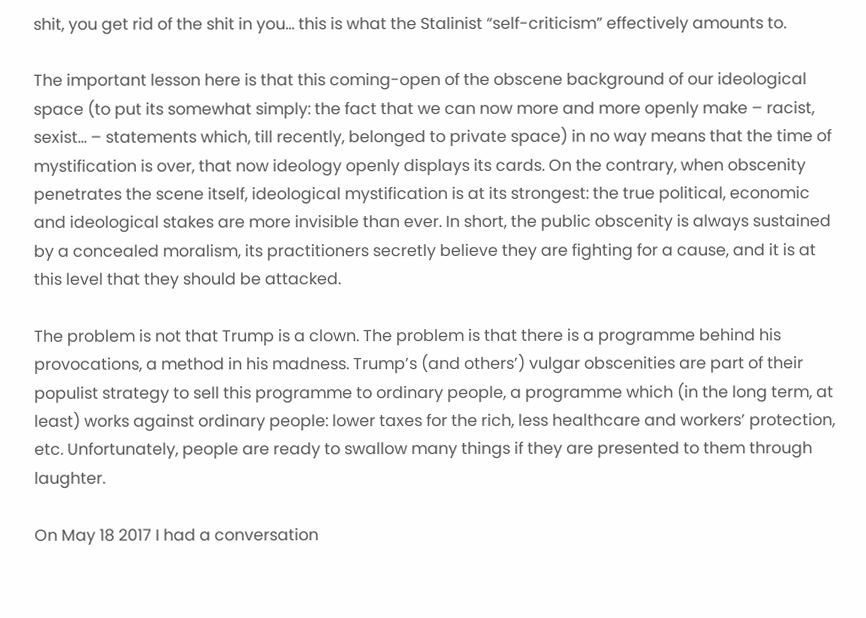shit, you get rid of the shit in you… this is what the Stalinist “self-criticism” effectively amounts to.

The important lesson here is that this coming-open of the obscene background of our ideological space (to put its somewhat simply: the fact that we can now more and more openly make – racist, sexist… – statements which, till recently, belonged to private space) in no way means that the time of mystification is over, that now ideology openly displays its cards. On the contrary, when obscenity penetrates the scene itself, ideological mystification is at its strongest: the true political, economic and ideological stakes are more invisible than ever. In short, the public obscenity is always sustained by a concealed moralism, its practitioners secretly believe they are fighting for a cause, and it is at this level that they should be attacked.

The problem is not that Trump is a clown. The problem is that there is a programme behind his provocations, a method in his madness. Trump’s (and others’) vulgar obscenities are part of their populist strategy to sell this programme to ordinary people, a programme which (in the long term, at least) works against ordinary people: lower taxes for the rich, less healthcare and workers’ protection, etc. Unfortunately, people are ready to swallow many things if they are presented to them through laughter.

On May 18 2017 I had a conversation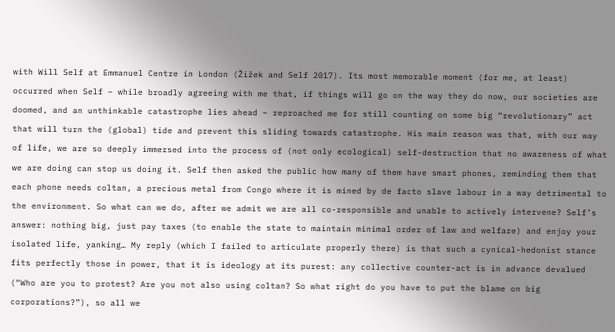with Will Self at Emmanuel Centre in London (Žižek and Self 2017). Its most memorable moment (for me, at least) occurred when Self – while broadly agreeing with me that, if things will go on the way they do now, our societies are doomed, and an unthinkable catastrophe lies ahead – reproached me for still counting on some big “revolutionary” act that will turn the (global) tide and prevent this sliding towards catastrophe. His main reason was that, with our way of life, we are so deeply immersed into the process of (not only ecological) self-destruction that no awareness of what we are doing can stop us doing it. Self then asked the public how many of them have smart phones, reminding them that each phone needs coltan, a precious metal from Congo where it is mined by de facto slave labour in a way detrimental to the environment. So what can we do, after we admit we are all co-responsible and unable to actively intervene? Self’s answer: nothing big, just pay taxes (to enable the state to maintain minimal order of law and welfare) and enjoy your isolated life, yanking… My reply (which I failed to articulate properly there) is that such a cynical-hedonist stance fits perfectly those in power, that it is ideology at its purest: any collective counter-act is in advance devalued (“Who are you to protest? Are you not also using coltan? So what right do you have to put the blame on big corporations?”), so all we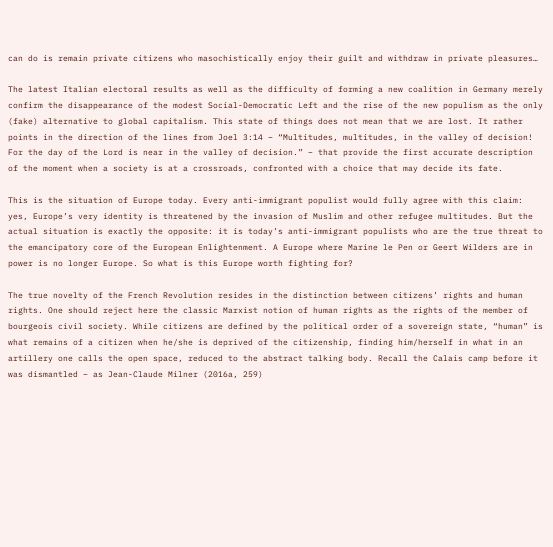can do is remain private citizens who masochistically enjoy their guilt and withdraw in private pleasures…

The latest Italian electoral results as well as the difficulty of forming a new coalition in Germany merely confirm the disappearance of the modest Social-Democratic Left and the rise of the new populism as the only (fake) alternative to global capitalism. This state of things does not mean that we are lost. It rather points in the direction of the lines from Joel 3:14 – “Multitudes, multitudes, in the valley of decision! For the day of the Lord is near in the valley of decision.” – that provide the first accurate description of the moment when a society is at a crossroads, confronted with a choice that may decide its fate.

This is the situation of Europe today. Every anti-immigrant populist would fully agree with this claim: yes, Europe’s very identity is threatened by the invasion of Muslim and other refugee multitudes. But the actual situation is exactly the opposite: it is today’s anti-immigrant populists who are the true threat to the emancipatory core of the European Enlightenment. A Europe where Marine le Pen or Geert Wilders are in power is no longer Europe. So what is this Europe worth fighting for?

The true novelty of the French Revolution resides in the distinction between citizens’ rights and human rights. One should reject here the classic Marxist notion of human rights as the rights of the member of bourgeois civil society. While citizens are defined by the political order of a sovereign state, “human” is what remains of a citizen when he/she is deprived of the citizenship, finding him/herself in what in an artillery one calls the open space, reduced to the abstract talking body. Recall the Calais camp before it was dismantled – as Jean-Claude Milner (2016a, 259)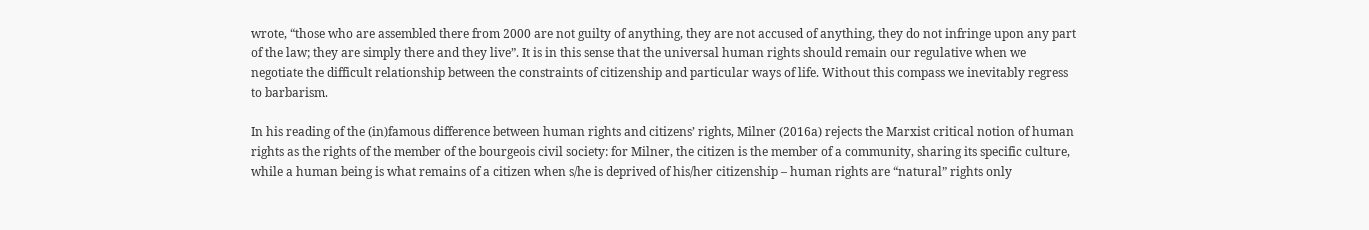wrote, “those who are assembled there from 2000 are not guilty of anything, they are not accused of anything, they do not infringe upon any part of the law; they are simply there and they live”. It is in this sense that the universal human rights should remain our regulative when we negotiate the difficult relationship between the constraints of citizenship and particular ways of life. Without this compass we inevitably regress to barbarism.

In his reading of the (in)famous difference between human rights and citizens’ rights, Milner (2016a) rejects the Marxist critical notion of human rights as the rights of the member of the bourgeois civil society: for Milner, the citizen is the member of a community, sharing its specific culture, while a human being is what remains of a citizen when s/he is deprived of his/her citizenship – human rights are “natural” rights only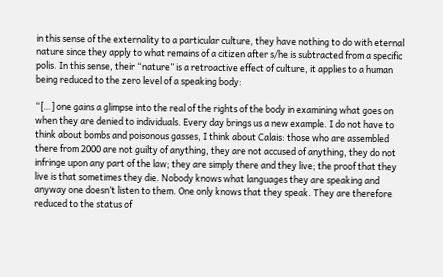in this sense of the externality to a particular culture, they have nothing to do with eternal nature since they apply to what remains of a citizen after s/he is subtracted from a specific polis. In this sense, their “nature” is a retroactive effect of culture, it applies to a human being reduced to the zero level of a speaking body:

“[…] one gains a glimpse into the real of the rights of the body in examining what goes on when they are denied to individuals. Every day brings us a new example. I do not have to think about bombs and poisonous gasses, I think about Calais: those who are assembled there from 2000 are not guilty of anything, they are not accused of anything, they do not infringe upon any part of the law; they are simply there and they live; the proof that they live is that sometimes they die. Nobody knows what languages they are speaking and anyway one doesn’t listen to them. One only knows that they speak. They are therefore reduced to the status of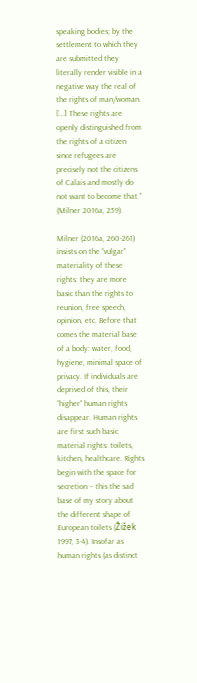speaking bodies; by the settlement to which they are submitted they literally render visible in a negative way the real of the rights of man/woman. […] These rights are openly distinguished from the rights of a citizen since refugees are precisely not the citizens of Calais and mostly do not want to become that.” (Milner 2016a, 259).

Milner (2016a, 260-261) insists on the “vulgar” materiality of these rights: they are more basic than the rights to reunion, free speech, opinion, etc. Before that comes the material base of a body: water, food, hygiene, minimal space of privacy. If individuals are deprived of this, their “higher” human rights disappear. Human rights are first such basic material rights: toilets, kitchen, healthcare. Rights begin with the space for secretion – this the sad base of my story about the different shape of European toilets (Žižek 1997, 3-4). Insofar as human rights (as distinct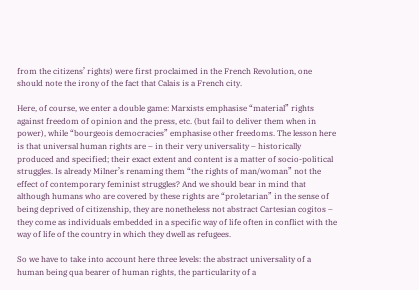from the citizens’ rights) were first proclaimed in the French Revolution, one should note the irony of the fact that Calais is a French city.

Here, of course, we enter a double game: Marxists emphasise “material” rights against freedom of opinion and the press, etc. (but fail to deliver them when in power), while “bourgeois democracies” emphasise other freedoms. The lesson here is that universal human rights are – in their very universality – historically produced and specified; their exact extent and content is a matter of socio-political struggles. Is already Milner’s renaming them “the rights of man/woman” not the effect of contemporary feminist struggles? And we should bear in mind that although humans who are covered by these rights are “proletarian” in the sense of being deprived of citizenship, they are nonetheless not abstract Cartesian cogitos – they come as individuals embedded in a specific way of life often in conflict with the way of life of the country in which they dwell as refugees.

So we have to take into account here three levels: the abstract universality of a human being qua bearer of human rights, the particularity of a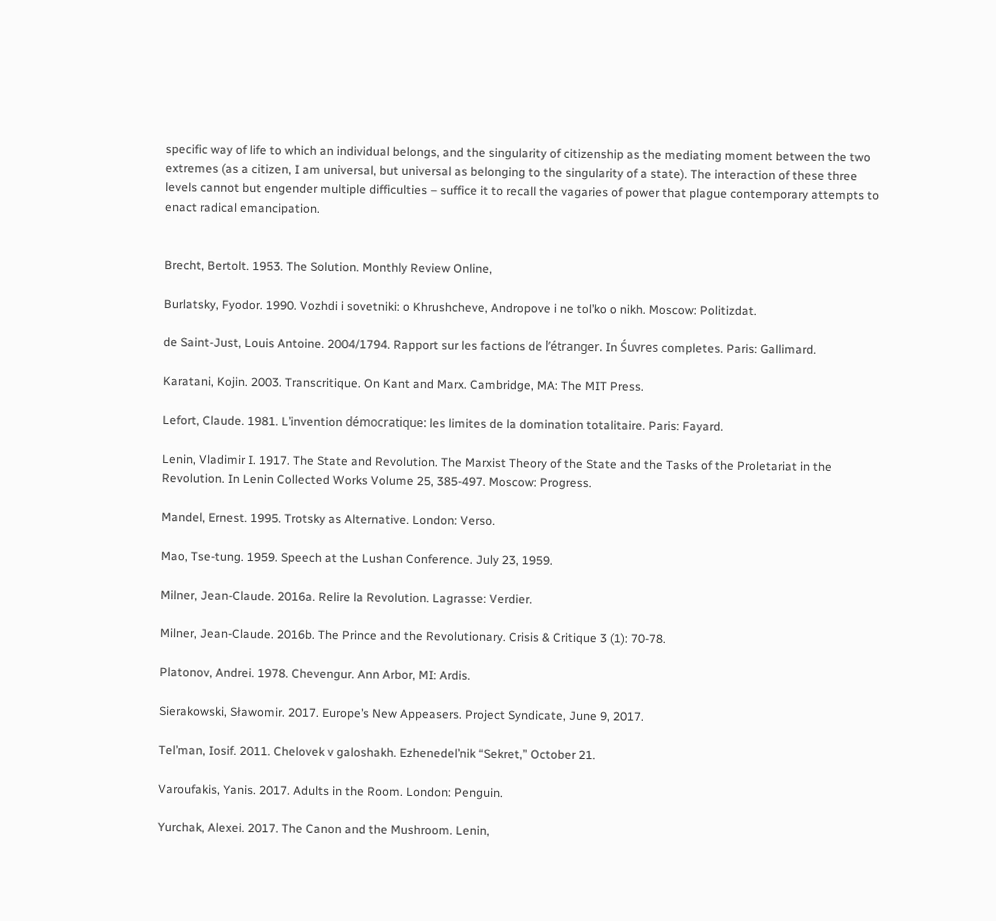specific way of life to which an individual belongs, and the singularity of citizenship as the mediating moment between the two extremes (as a citizen, I am universal, but universal as belonging to the singularity of a state). The interaction of these three levels cannot but engender multiple difficulties – suffice it to recall the vagaries of power that plague contemporary attempts to enact radical emancipation.


Brecht, Bertolt. 1953. The Solution. Monthly Review Online,

Burlatsky, Fyodor. 1990. Vozhdi i sovetniki: o Khrushcheve, Andropove i ne tol’ko o nikh. Moscow: Politizdat.

de Saint-Just, Louis Antoine. 2004/1794. Rapport sur les factions de l’étranger. In Śuvres completes. Paris: Gallimard.

Karatani, Kojin. 2003. Transcritique. On Kant and Marx. Cambridge, MA: The MIT Press.

Lefort, Claude. 1981. L’invention démocratique: les limites de la domination totalitaire. Paris: Fayard.

Lenin, Vladimir I. 1917. The State and Revolution. The Marxist Theory of the State and the Tasks of the Proletariat in the Revolution. In Lenin Collected Works Volume 25, 385-497. Moscow: Progress.

Mandel, Ernest. 1995. Trotsky as Alternative. London: Verso.

Mao, Tse-tung. 1959. Speech at the Lushan Conference. July 23, 1959.

Milner, Jean-Claude. 2016a. Relire la Revolution. Lagrasse: Verdier.

Milner, Jean-Claude. 2016b. The Prince and the Revolutionary. Crisis & Critique 3 (1): 70-78.

Platonov, Andrei. 1978. Chevengur. Ann Arbor, MI: Ardis.

Sierakowski, Sławomir. 2017. Europe’s New Appeasers. Project Syndicate, June 9, 2017.

Tel’man, Iosif. 2011. Chelovek v galoshakh. Ezhenedel’nik “Sekret,” October 21.

Varoufakis, Yanis. 2017. Adults in the Room. London: Penguin.

Yurchak, Alexei. 2017. The Canon and the Mushroom. Lenin,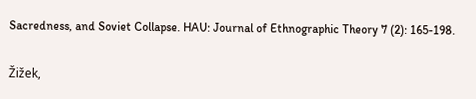Sacredness, and Soviet Collapse. HAU: Journal of Ethnographic Theory 7 (2): 165-198.

Žižek,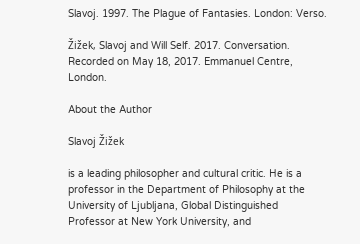Slavoj. 1997. The Plague of Fantasies. London: Verso.

Žižek, Slavoj and Will Self. 2017. Conversation. Recorded on May 18, 2017. Emmanuel Centre, London.

About the Author

Slavoj Žižek

is a leading philosopher and cultural critic. He is a professor in the Department of Philosophy at the University of Ljubljana, Global Distinguished Professor at New York University, and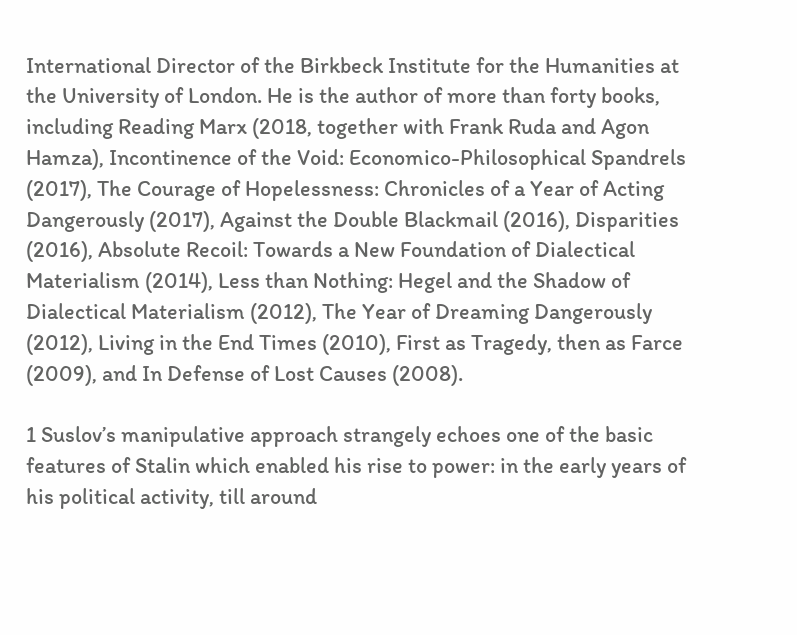International Director of the Birkbeck Institute for the Humanities at the University of London. He is the author of more than forty books, including Reading Marx (2018, together with Frank Ruda and Agon Hamza), Incontinence of the Void: Economico-Philosophical Spandrels (2017), The Courage of Hopelessness: Chronicles of a Year of Acting Dangerously (2017), Against the Double Blackmail (2016), Disparities (2016), Absolute Recoil: Towards a New Foundation of Dialectical Materialism (2014), Less than Nothing: Hegel and the Shadow of Dialectical Materialism (2012), The Year of Dreaming Dangerously (2012), Living in the End Times (2010), First as Tragedy, then as Farce (2009), and In Defense of Lost Causes (2008).

1 Suslov’s manipulative approach strangely echoes one of the basic features of Stalin which enabled his rise to power: in the early years of his political activity, till around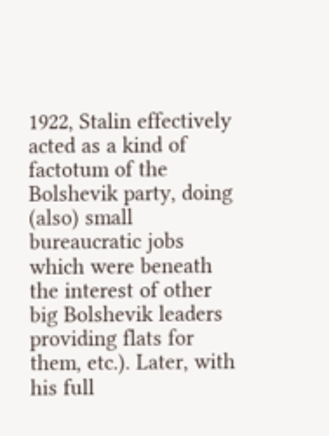1922, Stalin effectively acted as a kind of factotum of the Bolshevik party, doing (also) small bureaucratic jobs which were beneath the interest of other big Bolshevik leaders providing flats for them, etc.). Later, with his full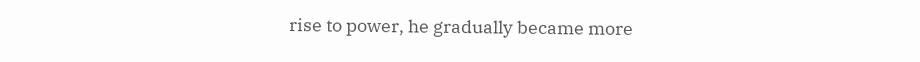rise to power, he gradually became more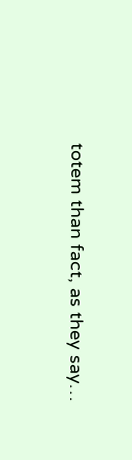totem than fact, as they say…